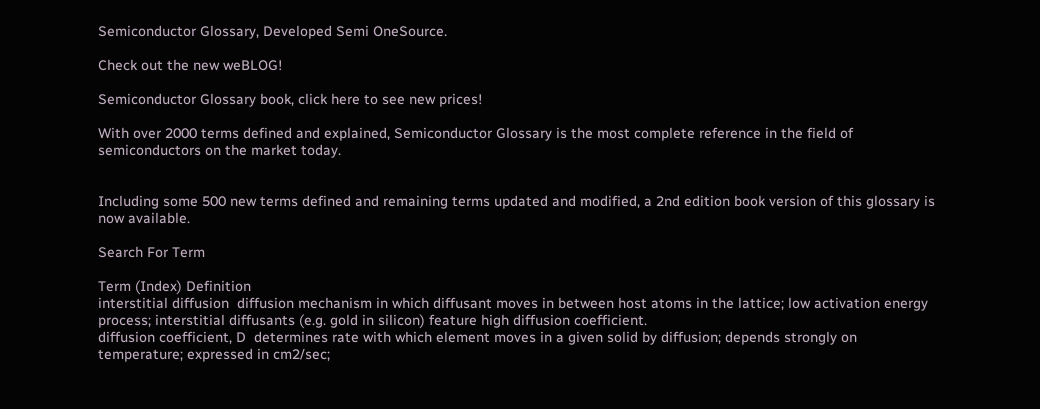Semiconductor Glossary, Developed Semi OneSource.

Check out the new weBLOG!

Semiconductor Glossary book, click here to see new prices!

With over 2000 terms defined and explained, Semiconductor Glossary is the most complete reference in the field of semiconductors on the market today.


Including some 500 new terms defined and remaining terms updated and modified, a 2nd edition book version of this glossary is now available.

Search For Term

Term (Index) Definition
interstitial diffusion  diffusion mechanism in which diffusant moves in between host atoms in the lattice; low activation energy process; interstitial diffusants (e.g. gold in silicon) feature high diffusion coefficient.
diffusion coefficient, D  determines rate with which element moves in a given solid by diffusion; depends strongly on temperature; expressed in cm2/sec;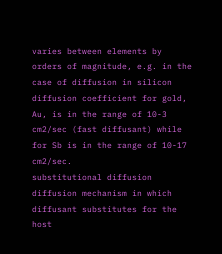varies between elements by orders of magnitude, e.g. in the case of diffusion in silicon diffusion coefficient for gold, Au, is in the range of 10-3 cm2/sec (fast diffusant) while for Sb is in the range of 10-17 cm2/sec.
substitutional diffusion  diffusion mechanism in which diffusant substitutes for the host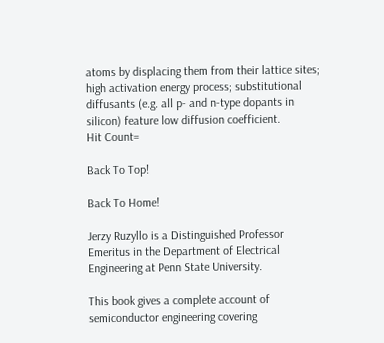atoms by displacing them from their lattice sites; high activation energy process; substitutional diffusants (e.g. all p- and n-type dopants in silicon) feature low diffusion coefficient.
Hit Count=

Back To Top!

Back To Home!

Jerzy Ruzyllo is a Distinguished Professor Emeritus in the Department of Electrical Engineering at Penn State University.

This book gives a complete account of semiconductor engineering covering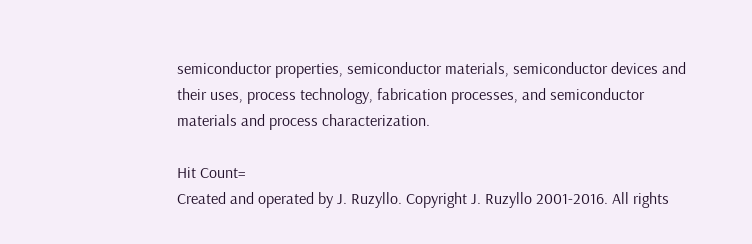semiconductor properties, semiconductor materials, semiconductor devices and their uses, process technology, fabrication processes, and semiconductor materials and process characterization.

Hit Count=
Created and operated by J. Ruzyllo. Copyright J. Ruzyllo 2001-2016. All rights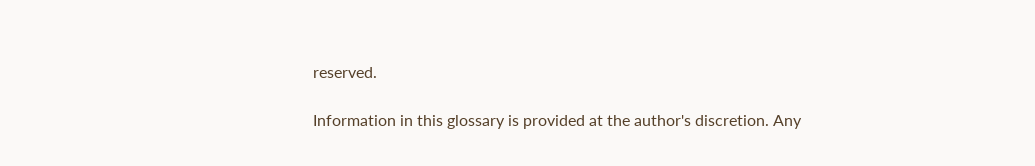reserved.

Information in this glossary is provided at the author's discretion. Any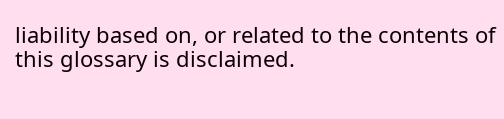liability based on, or related to the contents of this glossary is disclaimed.